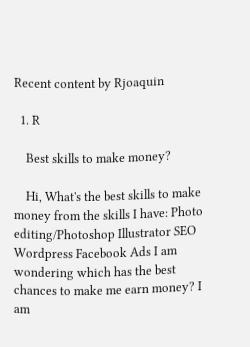Recent content by Rjoaquin

  1. R

    Best skills to make money?

    Hi, What's the best skills to make money from the skills I have: Photo editing/Photoshop Illustrator SEO Wordpress Facebook Ads I am wondering which has the best chances to make me earn money? I am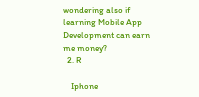wondering also if learning Mobile App Development can earn me money?
  2. R

    Iphone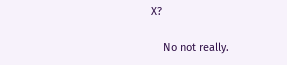X?

    No not really.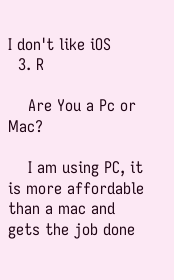I don't like iOS
  3. R

    Are You a Pc or Mac?

    I am using PC, it is more affordable than a mac and gets the job done